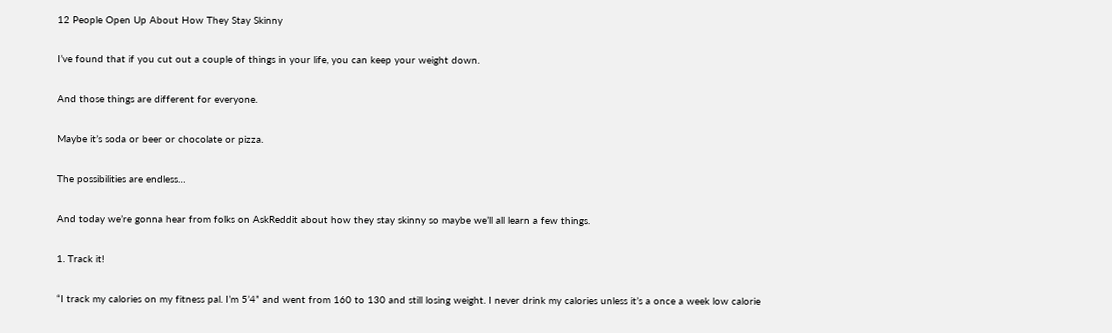12 People Open Up About How They Stay Skinny

I’ve found that if you cut out a couple of things in your life, you can keep your weight down.

And those things are different for everyone.

Maybe it’s soda or beer or chocolate or pizza.

The possibilities are endless…

And today we’re gonna hear from folks on AskReddit about how they stay skinny so maybe we’ll all learn a few things.

1. Track it!

“I track my calories on my fitness pal. I’m 5’4” and went from 160 to 130 and still losing weight. I never drink my calories unless it’s a once a week low calorie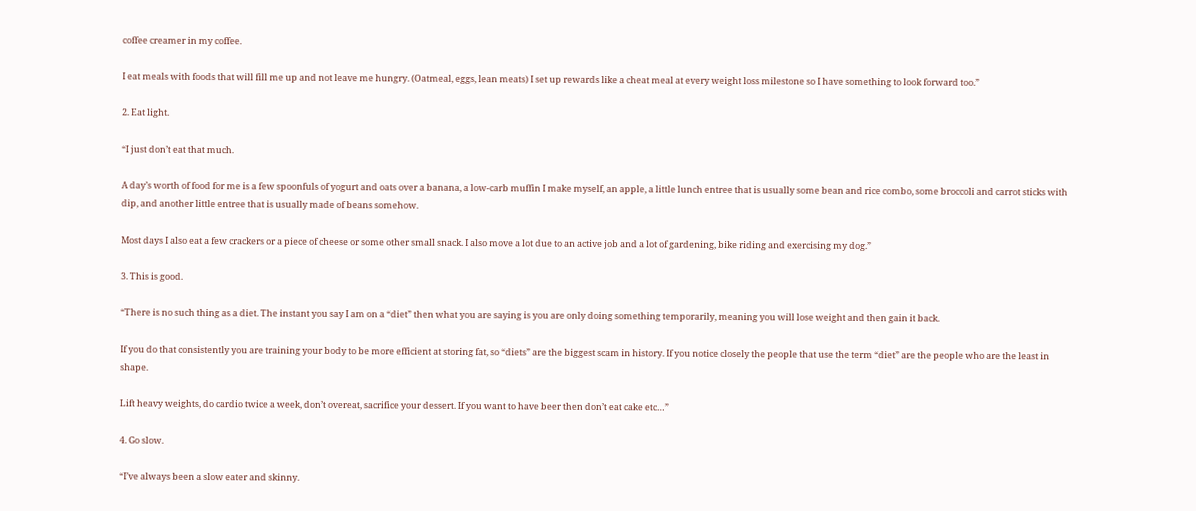coffee creamer in my coffee.

I eat meals with foods that will fill me up and not leave me hungry. (Oatmeal, eggs, lean meats) I set up rewards like a cheat meal at every weight loss milestone so I have something to look forward too.”

2. Eat light.

“I just don’t eat that much.

A day’s worth of food for me is a few spoonfuls of yogurt and oats over a banana, a low-carb muffin I make myself, an apple, a little lunch entree that is usually some bean and rice combo, some broccoli and carrot sticks with dip, and another little entree that is usually made of beans somehow.

Most days I also eat a few crackers or a piece of cheese or some other small snack. I also move a lot due to an active job and a lot of gardening, bike riding and exercising my dog.”

3. This is good.

“There is no such thing as a diet. The instant you say I am on a “diet” then what you are saying is you are only doing something temporarily, meaning you will lose weight and then gain it back.

If you do that consistently you are training your body to be more efficient at storing fat, so “diets” are the biggest scam in history. If you notice closely the people that use the term “diet” are the people who are the least in shape.

Lift heavy weights, do cardio twice a week, don’t overeat, sacrifice your dessert. If you want to have beer then don’t eat cake etc…”

4. Go slow.

“I’ve always been a slow eater and skinny.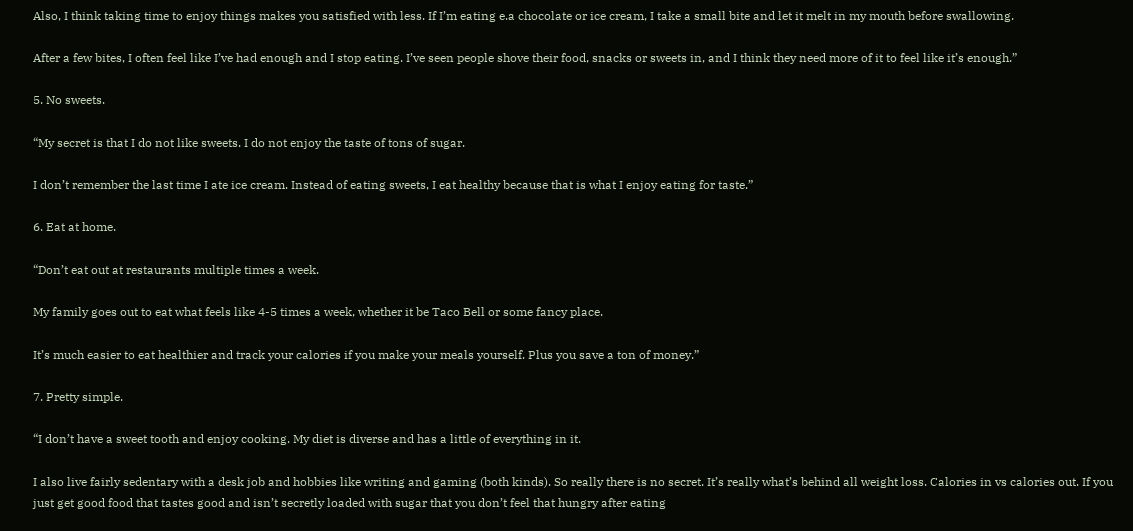Also, I think taking time to enjoy things makes you satisfied with less. If I’m eating e.a chocolate or ice cream, I take a small bite and let it melt in my mouth before swallowing.

After a few bites, I often feel like I’ve had enough and I stop eating. I’ve seen people shove their food, snacks or sweets in, and I think they need more of it to feel like it’s enough.”

5. No sweets.

“My secret is that I do not like sweets. I do not enjoy the taste of tons of sugar.

I don’t remember the last time I ate ice cream. Instead of eating sweets, I eat healthy because that is what I enjoy eating for taste.”

6. Eat at home.

“Don’t eat out at restaurants multiple times a week.

My family goes out to eat what feels like 4-5 times a week, whether it be Taco Bell or some fancy place.

It’s much easier to eat healthier and track your calories if you make your meals yourself. Plus you save a ton of money.”

7. Pretty simple.

“I don’t have a sweet tooth and enjoy cooking. My diet is diverse and has a little of everything in it.

I also live fairly sedentary with a desk job and hobbies like writing and gaming (both kinds). So really there is no secret. It’s really what’s behind all weight loss. Calories in vs calories out. If you just get good food that tastes good and isn’t secretly loaded with sugar that you don’t feel that hungry after eating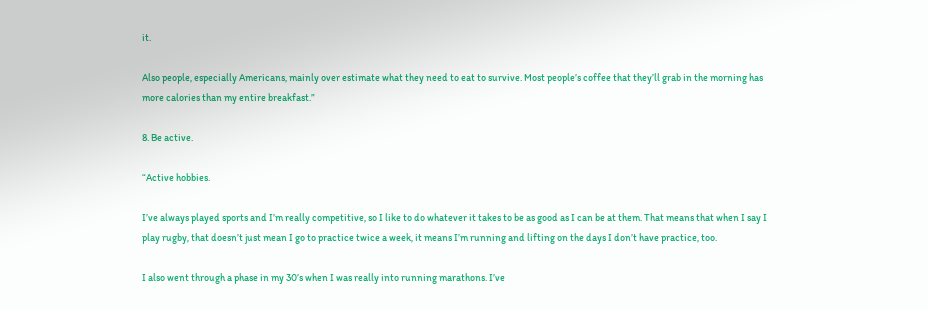it.

Also people, especially Americans, mainly over estimate what they need to eat to survive. Most people’s coffee that they’ll grab in the morning has more calories than my entire breakfast.”

8. Be active.

“Active hobbies.

I’ve always played sports and I’m really competitive, so I like to do whatever it takes to be as good as I can be at them. That means that when I say I play rugby, that doesn’t just mean I go to practice twice a week, it means I’m running and lifting on the days I don’t have practice, too.

I also went through a phase in my 30’s when I was really into running marathons. I’ve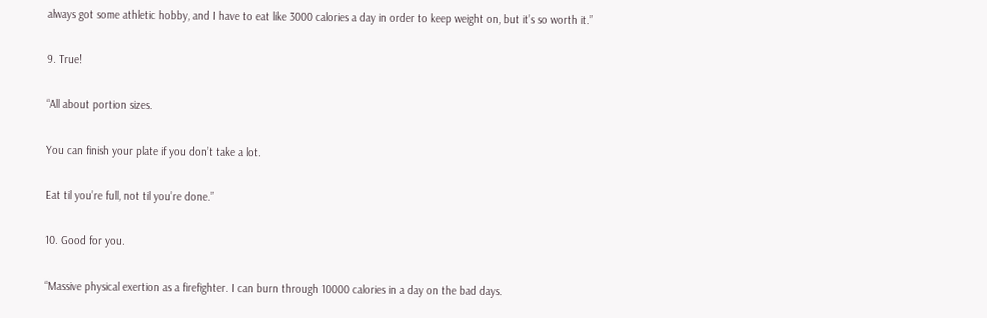always got some athletic hobby, and I have to eat like 3000 calories a day in order to keep weight on, but it’s so worth it.”

9. True!

“All about portion sizes.

You can finish your plate if you don’t take a lot.

Eat til you’re full, not til you’re done.”

10. Good for you.

“Massive physical exertion as a firefighter. I can burn through 10000 calories in a day on the bad days.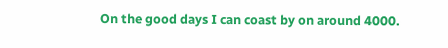On the good days I can coast by on around 4000.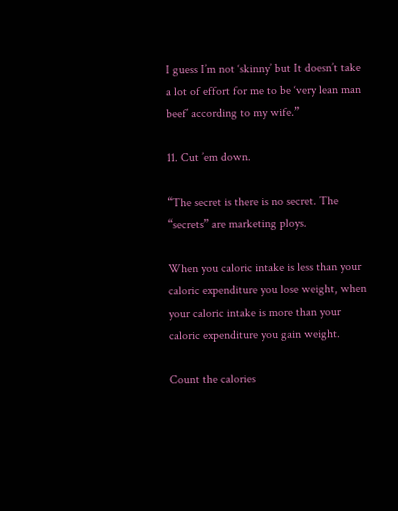I guess I’m not ‘skinny’ but It doesn’t take a lot of effort for me to be ‘very lean man beef’ according to my wife.”

11. Cut ’em down.

“The secret is there is no secret. The “secrets” are marketing ploys.

When you caloric intake is less than your caloric expenditure you lose weight, when your caloric intake is more than your caloric expenditure you gain weight.

Count the calories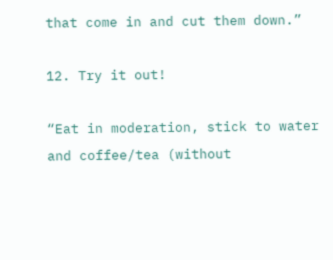that come in and cut them down.”

12. Try it out!

“Eat in moderation, stick to water and coffee/tea (without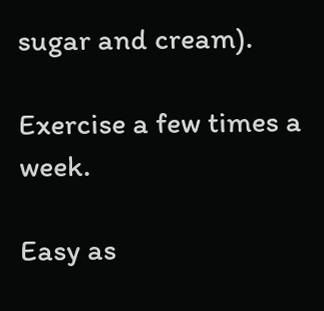sugar and cream).

Exercise a few times a week.

Easy as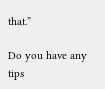that.”

Do you have any tips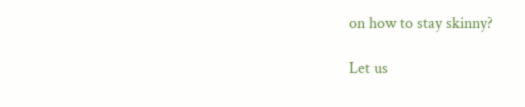on how to stay skinny?

Let us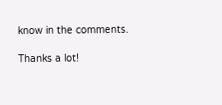know in the comments.

Thanks a lot!